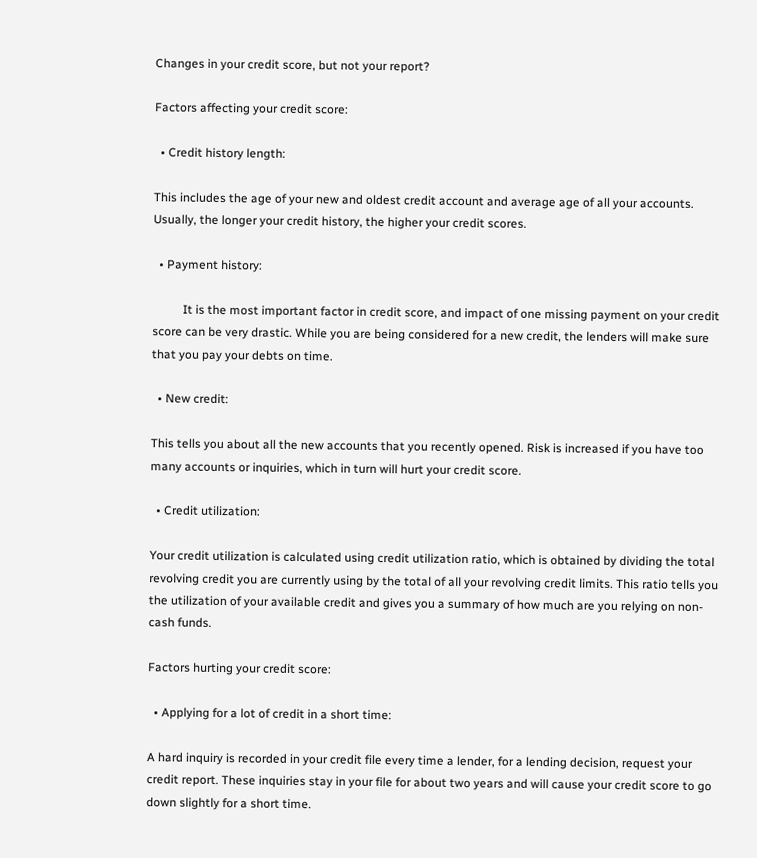Changes in your credit score, but not your report?

Factors affecting your credit score:

  • Credit history length:

This includes the age of your new and oldest credit account and average age of all your accounts. Usually, the longer your credit history, the higher your credit scores.

  • Payment history:

          It is the most important factor in credit score, and impact of one missing payment on your credit score can be very drastic. While you are being considered for a new credit, the lenders will make sure that you pay your debts on time.

  • New credit:

This tells you about all the new accounts that you recently opened. Risk is increased if you have too many accounts or inquiries, which in turn will hurt your credit score.

  • Credit utilization:

Your credit utilization is calculated using credit utilization ratio, which is obtained by dividing the total revolving credit you are currently using by the total of all your revolving credit limits. This ratio tells you the utilization of your available credit and gives you a summary of how much are you relying on non-cash funds.

Factors hurting your credit score:

  • Applying for a lot of credit in a short time:

A hard inquiry is recorded in your credit file every time a lender, for a lending decision, request your credit report. These inquiries stay in your file for about two years and will cause your credit score to go down slightly for a short time.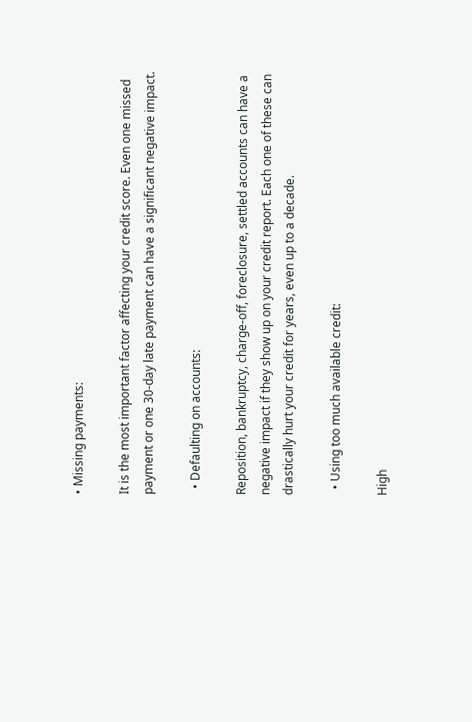• Missing payments:

It is the most important factor affecting your credit score. Even one missed payment or one 30-day late payment can have a significant negative impact.

  • Defaulting on accounts:

Reposition, bankruptcy, charge-off, foreclosure, settled accounts can have a negative impact if they show up on your credit report. Each one of these can drastically hurt your credit for years, even up to a decade.

  • Using too much available credit:

High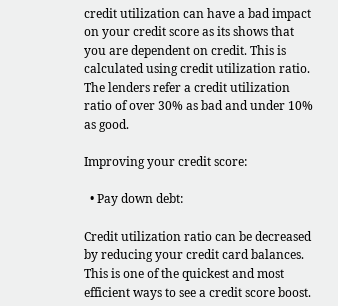credit utilization can have a bad impact on your credit score as its shows that you are dependent on credit. This is calculated using credit utilization ratio. The lenders refer a credit utilization ratio of over 30% as bad and under 10% as good.

Improving your credit score:

  • Pay down debt:

Credit utilization ratio can be decreased by reducing your credit card balances. This is one of the quickest and most efficient ways to see a credit score boost.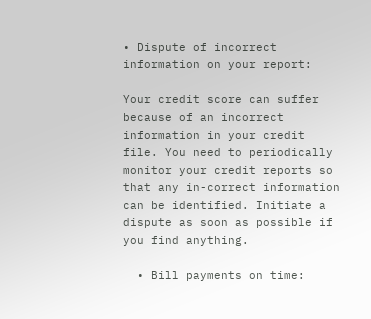• Dispute of incorrect information on your report:

Your credit score can suffer because of an incorrect information in your credit file. You need to periodically monitor your credit reports so that any in-correct information can be identified. Initiate a dispute as soon as possible if you find anything.

  • Bill payments on time: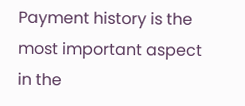Payment history is the most important aspect in the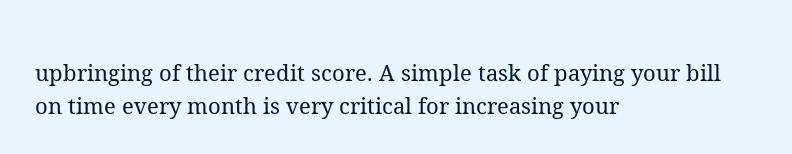upbringing of their credit score. A simple task of paying your bill on time every month is very critical for increasing your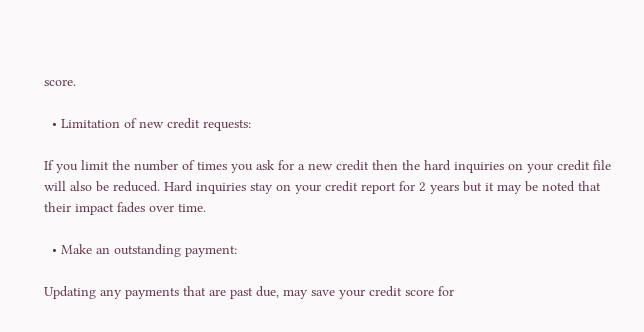score.

  • Limitation of new credit requests:

If you limit the number of times you ask for a new credit then the hard inquiries on your credit file will also be reduced. Hard inquiries stay on your credit report for 2 years but it may be noted that their impact fades over time.

  • Make an outstanding payment:

Updating any payments that are past due, may save your credit score for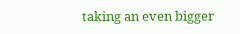taking an even bigger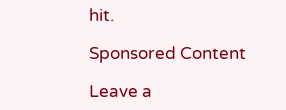hit.

Sponsored Content

Leave a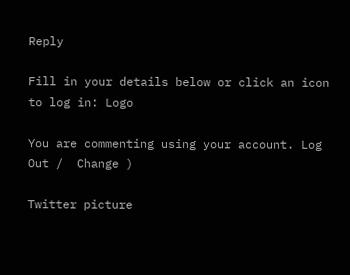Reply

Fill in your details below or click an icon to log in: Logo

You are commenting using your account. Log Out /  Change )

Twitter picture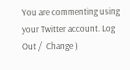You are commenting using your Twitter account. Log Out /  Change )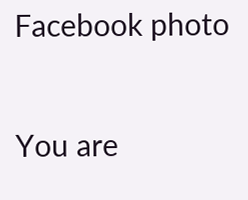Facebook photo

You are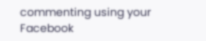commenting using your Facebook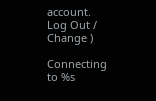account. Log Out /  Change )

Connecting to %s